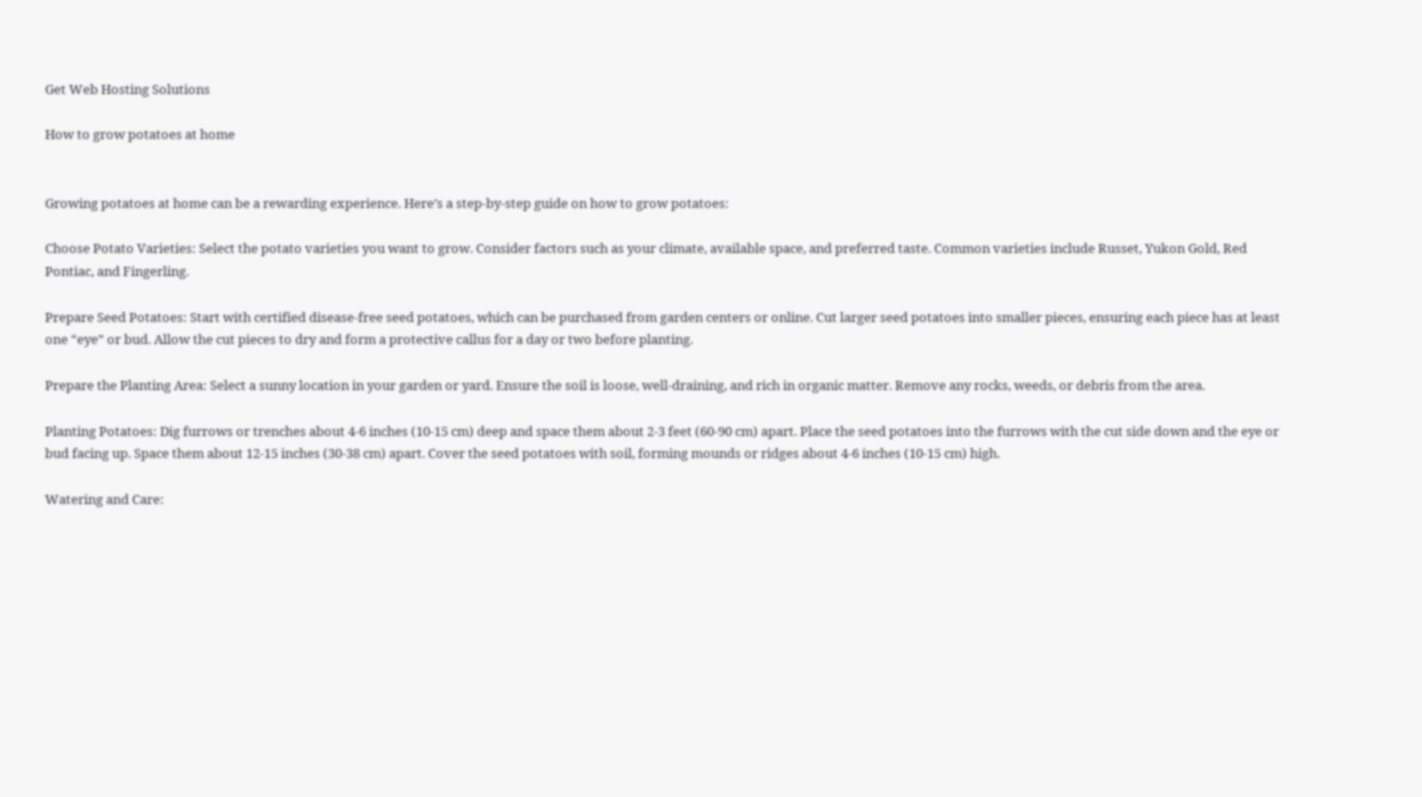Get Web Hosting Solutions

How to grow potatoes at home


Growing potatoes at home can be a rewarding experience. Here’s a step-by-step guide on how to grow potatoes:

Choose Potato Varieties: Select the potato varieties you want to grow. Consider factors such as your climate, available space, and preferred taste. Common varieties include Russet, Yukon Gold, Red Pontiac, and Fingerling.

Prepare Seed Potatoes: Start with certified disease-free seed potatoes, which can be purchased from garden centers or online. Cut larger seed potatoes into smaller pieces, ensuring each piece has at least one “eye” or bud. Allow the cut pieces to dry and form a protective callus for a day or two before planting.

Prepare the Planting Area: Select a sunny location in your garden or yard. Ensure the soil is loose, well-draining, and rich in organic matter. Remove any rocks, weeds, or debris from the area.

Planting Potatoes: Dig furrows or trenches about 4-6 inches (10-15 cm) deep and space them about 2-3 feet (60-90 cm) apart. Place the seed potatoes into the furrows with the cut side down and the eye or bud facing up. Space them about 12-15 inches (30-38 cm) apart. Cover the seed potatoes with soil, forming mounds or ridges about 4-6 inches (10-15 cm) high.

Watering and Care: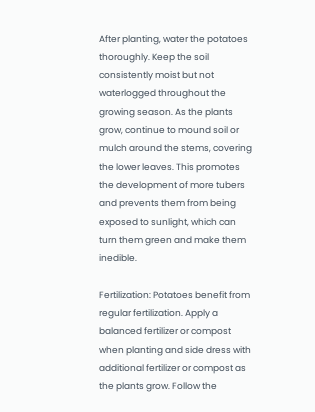After planting, water the potatoes thoroughly. Keep the soil consistently moist but not waterlogged throughout the growing season. As the plants grow, continue to mound soil or mulch around the stems, covering the lower leaves. This promotes the development of more tubers and prevents them from being exposed to sunlight, which can turn them green and make them inedible.

Fertilization: Potatoes benefit from regular fertilization. Apply a balanced fertilizer or compost when planting and side dress with additional fertilizer or compost as the plants grow. Follow the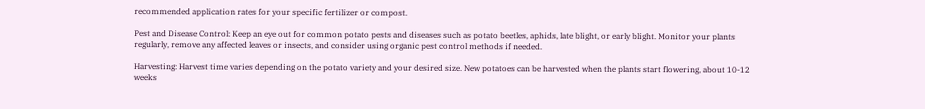recommended application rates for your specific fertilizer or compost.

Pest and Disease Control: Keep an eye out for common potato pests and diseases such as potato beetles, aphids, late blight, or early blight. Monitor your plants regularly, remove any affected leaves or insects, and consider using organic pest control methods if needed.

Harvesting: Harvest time varies depending on the potato variety and your desired size. New potatoes can be harvested when the plants start flowering, about 10-12 weeks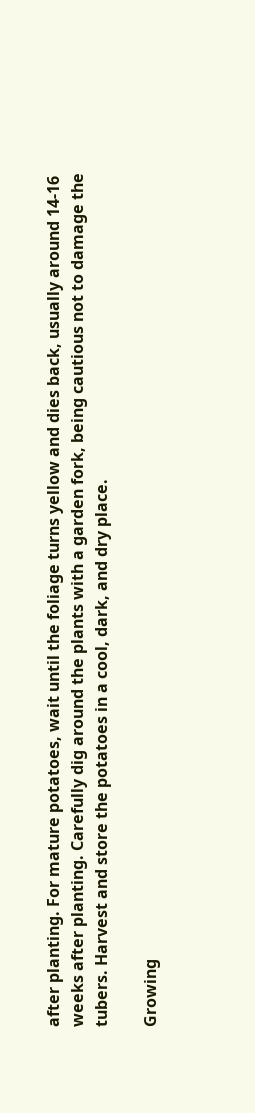after planting. For mature potatoes, wait until the foliage turns yellow and dies back, usually around 14-16 weeks after planting. Carefully dig around the plants with a garden fork, being cautious not to damage the tubers. Harvest and store the potatoes in a cool, dark, and dry place.

Growing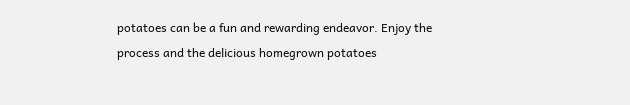potatoes can be a fun and rewarding endeavor. Enjoy the process and the delicious homegrown potatoes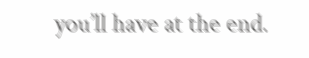you’ll have at the end.